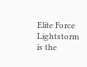Elite Force Lightstorm is the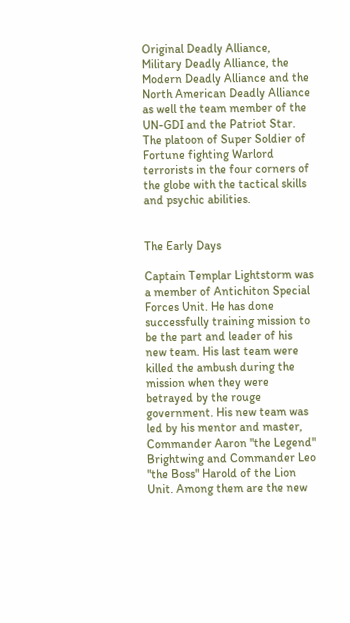Original Deadly Alliance, Military Deadly Alliance, the Modern Deadly Alliance and the North American Deadly Alliance as well the team member of the UN-GDI and the Patriot Star. The platoon of Super Soldier of Fortune fighting Warlord terrorists in the four corners of the globe with the tactical skills and psychic abilities.


The Early Days

Captain Templar Lightstorm was a member of Antichiton Special Forces Unit. He has done successfully training mission to be the part and leader of his new team. His last team were killed the ambush during the mission when they were betrayed by the rouge government. His new team was led by his mentor and master, Commander Aaron "the Legend" Brightwing and Commander Leo "the Boss" Harold of the Lion Unit. Among them are the new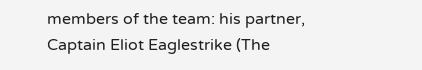members of the team: his partner, Captain Eliot Eaglestrike (The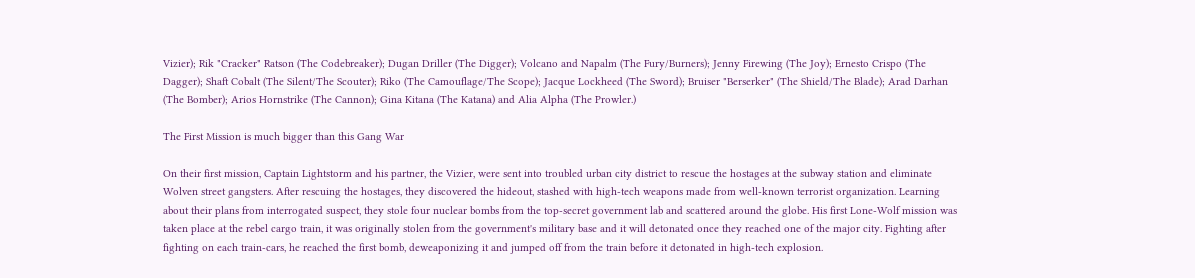Vizier); Rik "Cracker" Ratson (The Codebreaker); Dugan Driller (The Digger); Volcano and Napalm (The Fury/Burners); Jenny Firewing (The Joy); Ernesto Crispo (The Dagger); Shaft Cobalt (The Silent/The Scouter); Riko (The Camouflage/The Scope); Jacque Lockheed (The Sword); Bruiser "Berserker" (The Shield/The Blade); Arad Darhan (The Bomber); Arios Hornstrike (The Cannon); Gina Kitana (The Katana) and Alia Alpha (The Prowler.)

The First Mission is much bigger than this Gang War

On their first mission, Captain Lightstorm and his partner, the Vizier, were sent into troubled urban city district to rescue the hostages at the subway station and eliminate Wolven street gangsters. After rescuing the hostages, they discovered the hideout, stashed with high-tech weapons made from well-known terrorist organization. Learning about their plans from interrogated suspect, they stole four nuclear bombs from the top-secret government lab and scattered around the globe. His first Lone-Wolf mission was taken place at the rebel cargo train, it was originally stolen from the government's military base and it will detonated once they reached one of the major city. Fighting after fighting on each train-cars, he reached the first bomb, deweaponizing it and jumped off from the train before it detonated in high-tech explosion.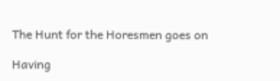The Hunt for the Horesmen goes on

Having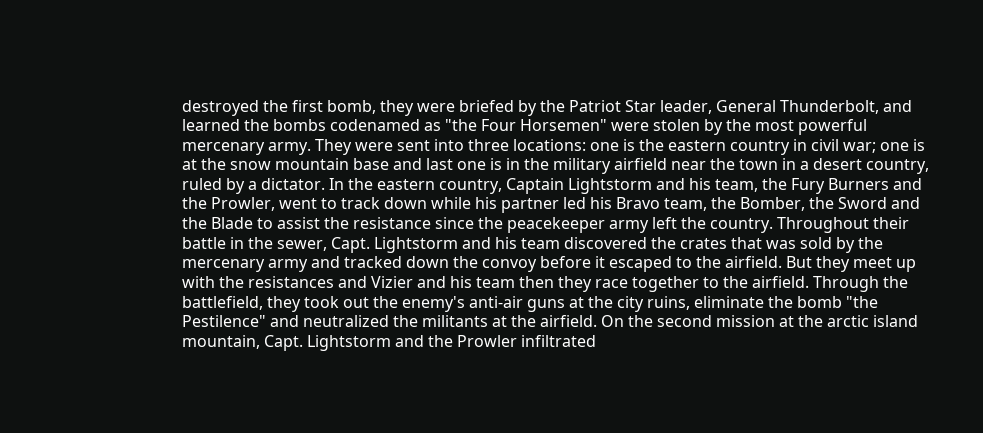destroyed the first bomb, they were briefed by the Patriot Star leader, General Thunderbolt, and learned the bombs codenamed as "the Four Horsemen" were stolen by the most powerful mercenary army. They were sent into three locations: one is the eastern country in civil war; one is at the snow mountain base and last one is in the military airfield near the town in a desert country, ruled by a dictator. In the eastern country, Captain Lightstorm and his team, the Fury Burners and the Prowler, went to track down while his partner led his Bravo team, the Bomber, the Sword and the Blade to assist the resistance since the peacekeeper army left the country. Throughout their battle in the sewer, Capt. Lightstorm and his team discovered the crates that was sold by the mercenary army and tracked down the convoy before it escaped to the airfield. But they meet up with the resistances and Vizier and his team then they race together to the airfield. Through the battlefield, they took out the enemy's anti-air guns at the city ruins, eliminate the bomb "the Pestilence" and neutralized the militants at the airfield. On the second mission at the arctic island mountain, Capt. Lightstorm and the Prowler infiltrated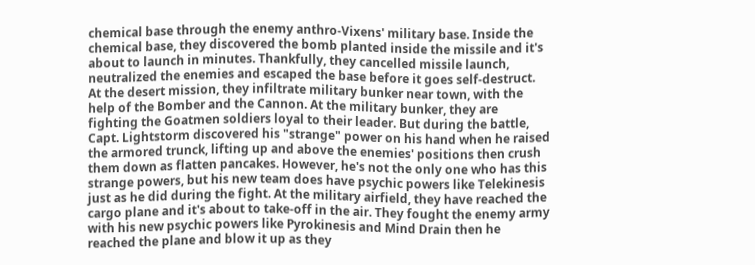chemical base through the enemy anthro-Vixens' military base. Inside the chemical base, they discovered the bomb planted inside the missile and it's about to launch in minutes. Thankfully, they cancelled missile launch, neutralized the enemies and escaped the base before it goes self-destruct. At the desert mission, they infiltrate military bunker near town, with the help of the Bomber and the Cannon. At the military bunker, they are fighting the Goatmen soldiers loyal to their leader. But during the battle, Capt. Lightstorm discovered his "strange" power on his hand when he raised the armored trunck, lifting up and above the enemies' positions then crush them down as flatten pancakes. However, he's not the only one who has this strange powers, but his new team does have psychic powers like Telekinesis just as he did during the fight. At the military airfield, they have reached the cargo plane and it's about to take-off in the air. They fought the enemy army with his new psychic powers like Pyrokinesis and Mind Drain then he reached the plane and blow it up as they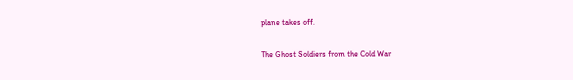plane takes off.

The Ghost Soldiers from the Cold War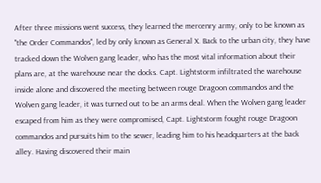After three missions went success, they learned the mercenry army, only to be known as "the Order Commandos", led by only known as General X. Back to the urban city, they have tracked down the Wolven gang leader, who has the most vital information about their plans are, at the warehouse near the docks. Capt. Lightstorm infiltrated the warehouse inside alone and discovered the meeting between rouge Dragoon commandos and the Wolven gang leader, it was turned out to be an arms deal. When the Wolven gang leader escaped from him as they were compromised, Capt. Lightstorm fought rouge Dragoon commandos and pursuits him to the sewer, leading him to his headquarters at the back alley. Having discovered their main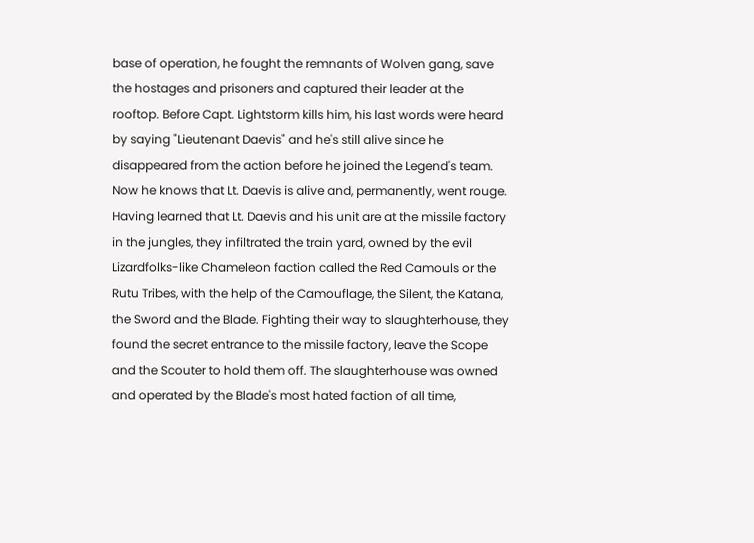base of operation, he fought the remnants of Wolven gang, save the hostages and prisoners and captured their leader at the rooftop. Before Capt. Lightstorm kills him, his last words were heard by saying "Lieutenant Daevis" and he's still alive since he disappeared from the action before he joined the Legend's team. Now he knows that Lt. Daevis is alive and, permanently, went rouge. Having learned that Lt. Daevis and his unit are at the missile factory in the jungles, they infiltrated the train yard, owned by the evil Lizardfolks-like Chameleon faction called the Red Camouls or the Rutu Tribes, with the help of the Camouflage, the Silent, the Katana, the Sword and the Blade. Fighting their way to slaughterhouse, they found the secret entrance to the missile factory, leave the Scope and the Scouter to hold them off. The slaughterhouse was owned and operated by the Blade's most hated faction of all time,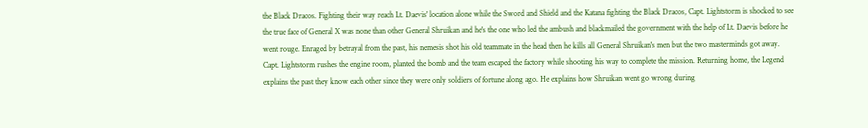the Black Dracos. Fighting their way reach Lt. Daevis' location alone while the Sword and Shield and the Katana fighting the Black Dracos, Capt. Lightstorm is shocked to see the true face of General X was none than other General Shruikan and he's the one who led the ambush and blackmailed the government with the help of Lt. Daevis before he went rouge. Enraged by betrayal from the past, his nemesis shot his old teammate in the head then he kills all General Shruikan's men but the two masterminds got away. Capt. Lightstorm rushes the engine room, planted the bomb and the team escaped the factory while shooting his way to complete the mission. Returning home, the Legend explains the past they know each other since they were only soldiers of fortune along ago. He explains how Shruikan went go wrong during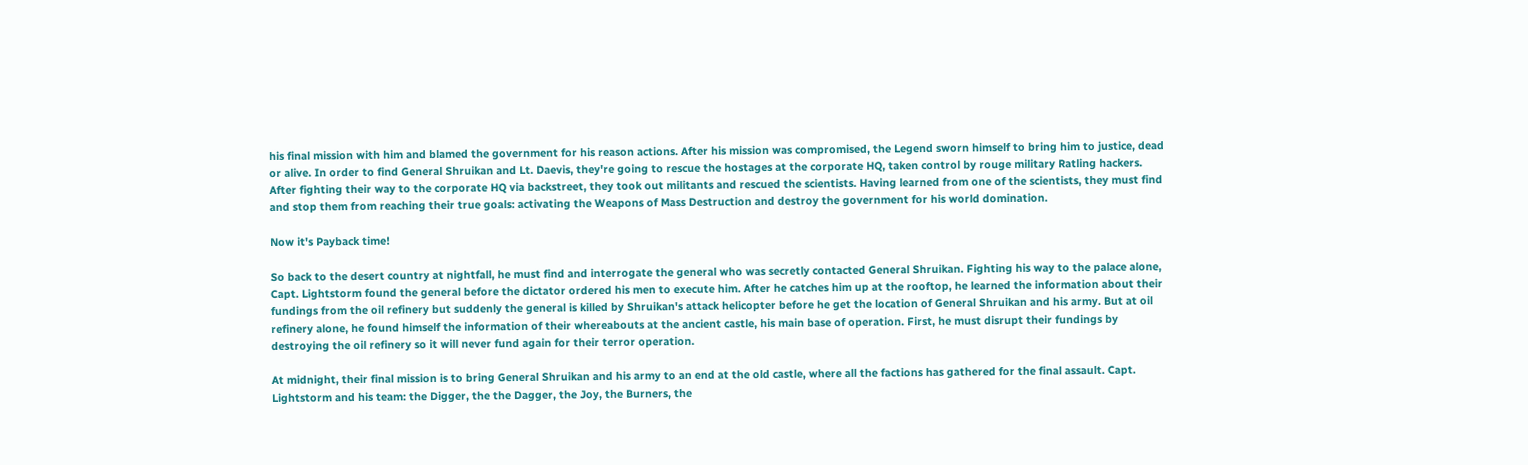his final mission with him and blamed the government for his reason actions. After his mission was compromised, the Legend sworn himself to bring him to justice, dead or alive. In order to find General Shruikan and Lt. Daevis, they're going to rescue the hostages at the corporate HQ, taken control by rouge military Ratling hackers. After fighting their way to the corporate HQ via backstreet, they took out militants and rescued the scientists. Having learned from one of the scientists, they must find and stop them from reaching their true goals: activating the Weapons of Mass Destruction and destroy the government for his world domination.

Now it's Payback time!

So back to the desert country at nightfall, he must find and interrogate the general who was secretly contacted General Shruikan. Fighting his way to the palace alone, Capt. Lightstorm found the general before the dictator ordered his men to execute him. After he catches him up at the rooftop, he learned the information about their fundings from the oil refinery but suddenly the general is killed by Shruikan's attack helicopter before he get the location of General Shruikan and his army. But at oil refinery alone, he found himself the information of their whereabouts at the ancient castle, his main base of operation. First, he must disrupt their fundings by destroying the oil refinery so it will never fund again for their terror operation.

At midnight, their final mission is to bring General Shruikan and his army to an end at the old castle, where all the factions has gathered for the final assault. Capt. Lightstorm and his team: the Digger, the the Dagger, the Joy, the Burners, the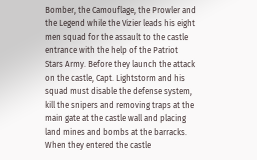Bomber, the Camouflage, the Prowler and the Legend while the Vizier leads his eight men squad for the assault to the castle entrance with the help of the Patriot Stars Army. Before they launch the attack on the castle, Capt. Lightstorm and his squad must disable the defense system, kill the snipers and removing traps at the main gate at the castle wall and placing land mines and bombs at the barracks. When they entered the castle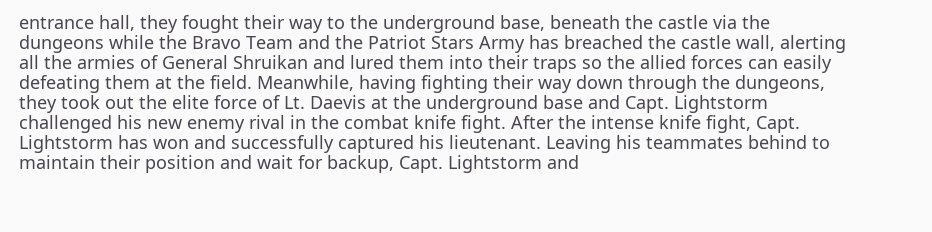entrance hall, they fought their way to the underground base, beneath the castle via the dungeons while the Bravo Team and the Patriot Stars Army has breached the castle wall, alerting all the armies of General Shruikan and lured them into their traps so the allied forces can easily defeating them at the field. Meanwhile, having fighting their way down through the dungeons, they took out the elite force of Lt. Daevis at the underground base and Capt. Lightstorm challenged his new enemy rival in the combat knife fight. After the intense knife fight, Capt. Lightstorm has won and successfully captured his lieutenant. Leaving his teammates behind to maintain their position and wait for backup, Capt. Lightstorm and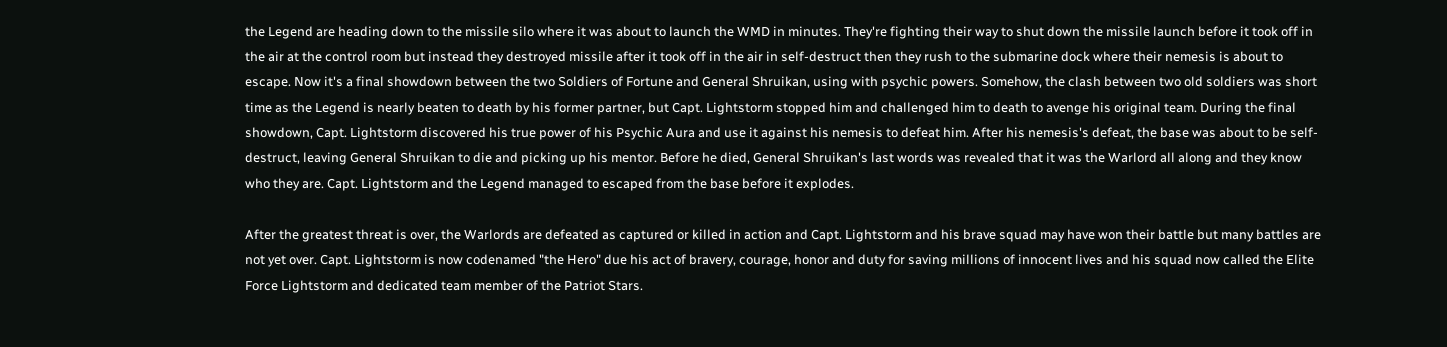the Legend are heading down to the missile silo where it was about to launch the WMD in minutes. They're fighting their way to shut down the missile launch before it took off in the air at the control room but instead they destroyed missile after it took off in the air in self-destruct then they rush to the submarine dock where their nemesis is about to escape. Now it's a final showdown between the two Soldiers of Fortune and General Shruikan, using with psychic powers. Somehow, the clash between two old soldiers was short time as the Legend is nearly beaten to death by his former partner, but Capt. Lightstorm stopped him and challenged him to death to avenge his original team. During the final showdown, Capt. Lightstorm discovered his true power of his Psychic Aura and use it against his nemesis to defeat him. After his nemesis's defeat, the base was about to be self-destruct, leaving General Shruikan to die and picking up his mentor. Before he died, General Shruikan's last words was revealed that it was the Warlord all along and they know who they are. Capt. Lightstorm and the Legend managed to escaped from the base before it explodes.

After the greatest threat is over, the Warlords are defeated as captured or killed in action and Capt. Lightstorm and his brave squad may have won their battle but many battles are not yet over. Capt. Lightstorm is now codenamed "the Hero" due his act of bravery, courage, honor and duty for saving millions of innocent lives and his squad now called the Elite Force Lightstorm and dedicated team member of the Patriot Stars.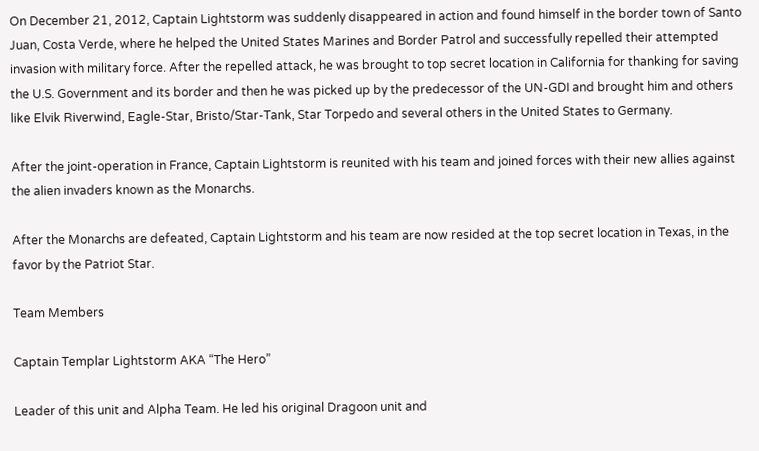On December 21, 2012, Captain Lightstorm was suddenly disappeared in action and found himself in the border town of Santo Juan, Costa Verde, where he helped the United States Marines and Border Patrol and successfully repelled their attempted invasion with military force. After the repelled attack, he was brought to top secret location in California for thanking for saving the U.S. Government and its border and then he was picked up by the predecessor of the UN-GDI and brought him and others like Elvik Riverwind, Eagle-Star, Bristo/Star-Tank, Star Torpedo and several others in the United States to Germany.

After the joint-operation in France, Captain Lightstorm is reunited with his team and joined forces with their new allies against the alien invaders known as the Monarchs.

After the Monarchs are defeated, Captain Lightstorm and his team are now resided at the top secret location in Texas, in the favor by the Patriot Star.

Team Members

Captain Templar Lightstorm AKA “The Hero”

Leader of this unit and Alpha Team. He led his original Dragoon unit and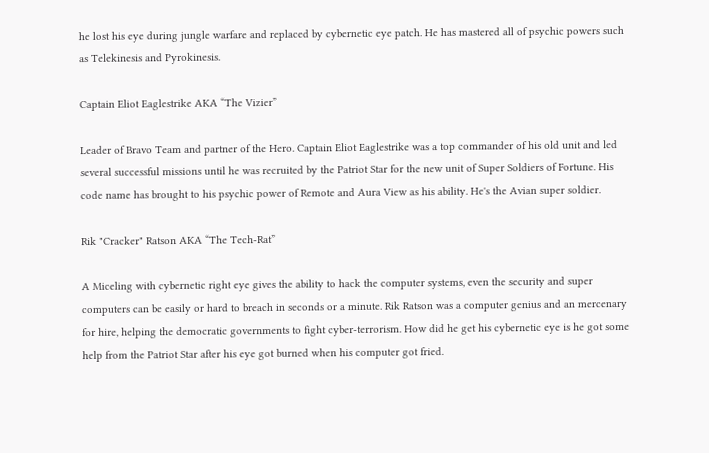he lost his eye during jungle warfare and replaced by cybernetic eye patch. He has mastered all of psychic powers such as Telekinesis and Pyrokinesis.

Captain Eliot Eaglestrike AKA “The Vizier”

Leader of Bravo Team and partner of the Hero. Captain Eliot Eaglestrike was a top commander of his old unit and led several successful missions until he was recruited by the Patriot Star for the new unit of Super Soldiers of Fortune. His code name has brought to his psychic power of Remote and Aura View as his ability. He's the Avian super soldier.

Rik "Cracker" Ratson AKA “The Tech-Rat”

A Miceling with cybernetic right eye gives the ability to hack the computer systems, even the security and super computers can be easily or hard to breach in seconds or a minute. Rik Ratson was a computer genius and an mercenary for hire, helping the democratic governments to fight cyber-terrorism. How did he get his cybernetic eye is he got some help from the Patriot Star after his eye got burned when his computer got fried.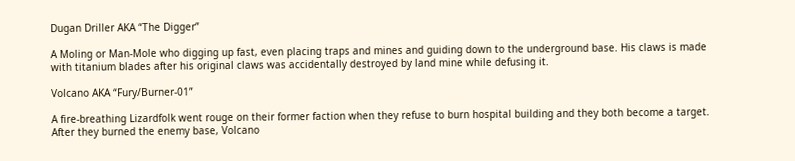Dugan Driller AKA “The Digger”

A Moling or Man-Mole who digging up fast, even placing traps and mines and guiding down to the underground base. His claws is made with titanium blades after his original claws was accidentally destroyed by land mine while defusing it.

Volcano AKA “Fury/Burner-01”

A fire-breathing Lizardfolk went rouge on their former faction when they refuse to burn hospital building and they both become a target. After they burned the enemy base, Volcano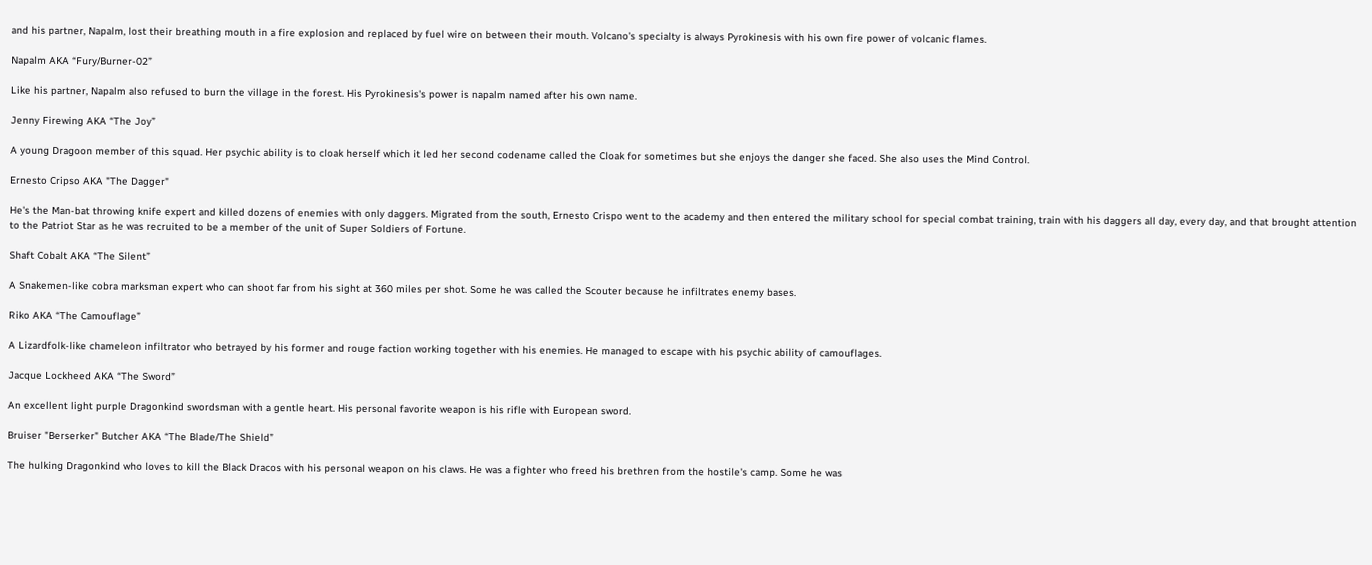and his partner, Napalm, lost their breathing mouth in a fire explosion and replaced by fuel wire on between their mouth. Volcano's specialty is always Pyrokinesis with his own fire power of volcanic flames.

Napalm AKA “Fury/Burner-02”

Like his partner, Napalm also refused to burn the village in the forest. His Pyrokinesis's power is napalm named after his own name.

Jenny Firewing AKA “The Joy”

A young Dragoon member of this squad. Her psychic ability is to cloak herself which it led her second codename called the Cloak for sometimes but she enjoys the danger she faced. She also uses the Mind Control.

Ernesto Cripso AKA "The Dagger"

He's the Man-bat throwing knife expert and killed dozens of enemies with only daggers. Migrated from the south, Ernesto Crispo went to the academy and then entered the military school for special combat training, train with his daggers all day, every day, and that brought attention to the Patriot Star as he was recruited to be a member of the unit of Super Soldiers of Fortune.

Shaft Cobalt AKA “The Silent”

A Snakemen-like cobra marksman expert who can shoot far from his sight at 360 miles per shot. Some he was called the Scouter because he infiltrates enemy bases.

Riko AKA “The Camouflage”

A Lizardfolk-like chameleon infiltrator who betrayed by his former and rouge faction working together with his enemies. He managed to escape with his psychic ability of camouflages.

Jacque Lockheed AKA “The Sword”

An excellent light purple Dragonkind swordsman with a gentle heart. His personal favorite weapon is his rifle with European sword.

Bruiser "Berserker" Butcher AKA “The Blade/The Shield”

The hulking Dragonkind who loves to kill the Black Dracos with his personal weapon on his claws. He was a fighter who freed his brethren from the hostile's camp. Some he was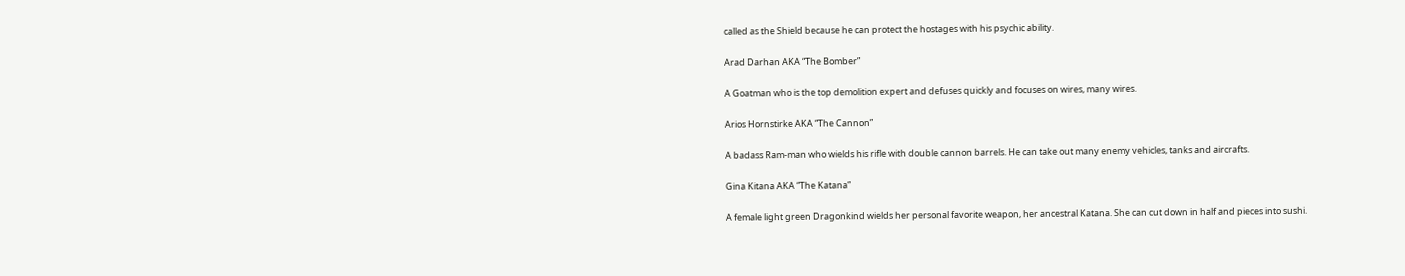called as the Shield because he can protect the hostages with his psychic ability.

Arad Darhan AKA “The Bomber”

A Goatman who is the top demolition expert and defuses quickly and focuses on wires, many wires.

Arios Hornstirke AKA “The Cannon”

A badass Ram-man who wields his rifle with double cannon barrels. He can take out many enemy vehicles, tanks and aircrafts.

Gina Kitana AKA “The Katana”

A female light green Dragonkind wields her personal favorite weapon, her ancestral Katana. She can cut down in half and pieces into sushi.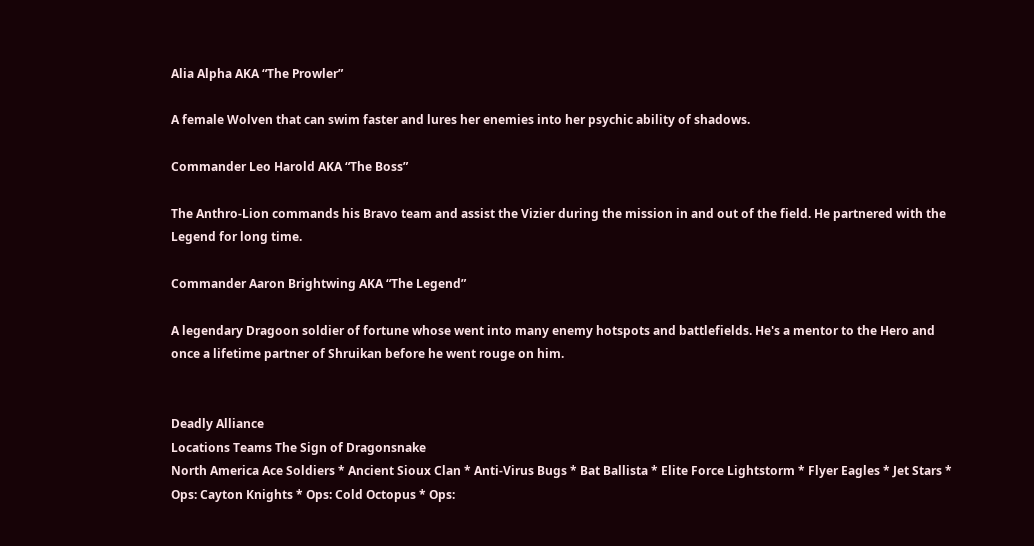Alia Alpha AKA “The Prowler”

A female Wolven that can swim faster and lures her enemies into her psychic ability of shadows.

Commander Leo Harold AKA “The Boss”

The Anthro-Lion commands his Bravo team and assist the Vizier during the mission in and out of the field. He partnered with the Legend for long time.

Commander Aaron Brightwing AKA “The Legend”

A legendary Dragoon soldier of fortune whose went into many enemy hotspots and battlefields. He's a mentor to the Hero and once a lifetime partner of Shruikan before he went rouge on him.


Deadly Alliance
Locations Teams The Sign of Dragonsnake
North America Ace Soldiers * Ancient Sioux Clan * Anti-Virus Bugs * Bat Ballista * Elite Force Lightstorm * Flyer Eagles * Jet Stars * Ops: Cayton Knights * Ops: Cold Octopus * Ops: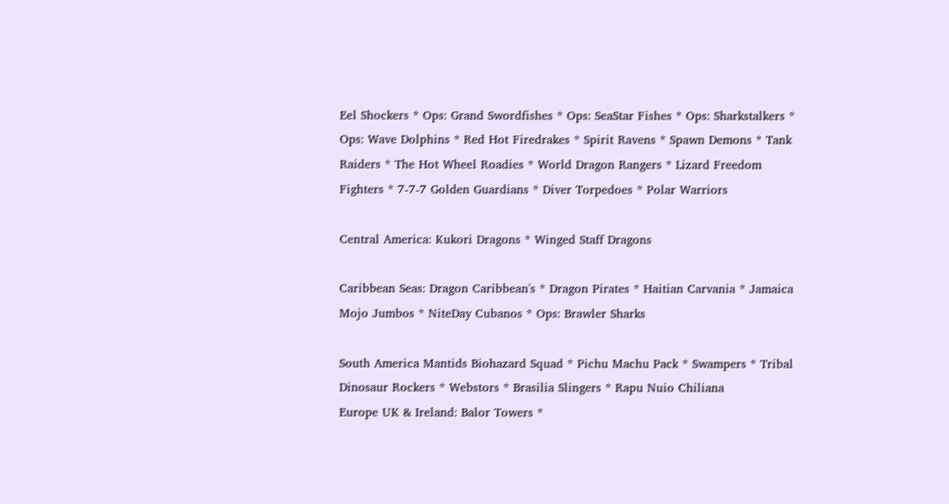Eel Shockers * Ops: Grand Swordfishes * Ops: SeaStar Fishes * Ops: Sharkstalkers * Ops: Wave Dolphins * Red Hot Firedrakes * Spirit Ravens * Spawn Demons * Tank Raiders * The Hot Wheel Roadies * World Dragon Rangers * Lizard Freedom Fighters * 7-7-7 Golden Guardians * Diver Torpedoes * Polar Warriors

Central America: Kukori Dragons * Winged Staff Dragons

Caribbean Seas: Dragon Caribbean's * Dragon Pirates * Haitian Carvania * Jamaica Mojo Jumbos * NiteDay Cubanos * Ops: Brawler Sharks

South America Mantids Biohazard Squad * Pichu Machu Pack * Swampers * Tribal Dinosaur Rockers * Webstors * Brasilia Slingers * Rapu Nuio Chiliana
Europe UK & Ireland: Balor Towers *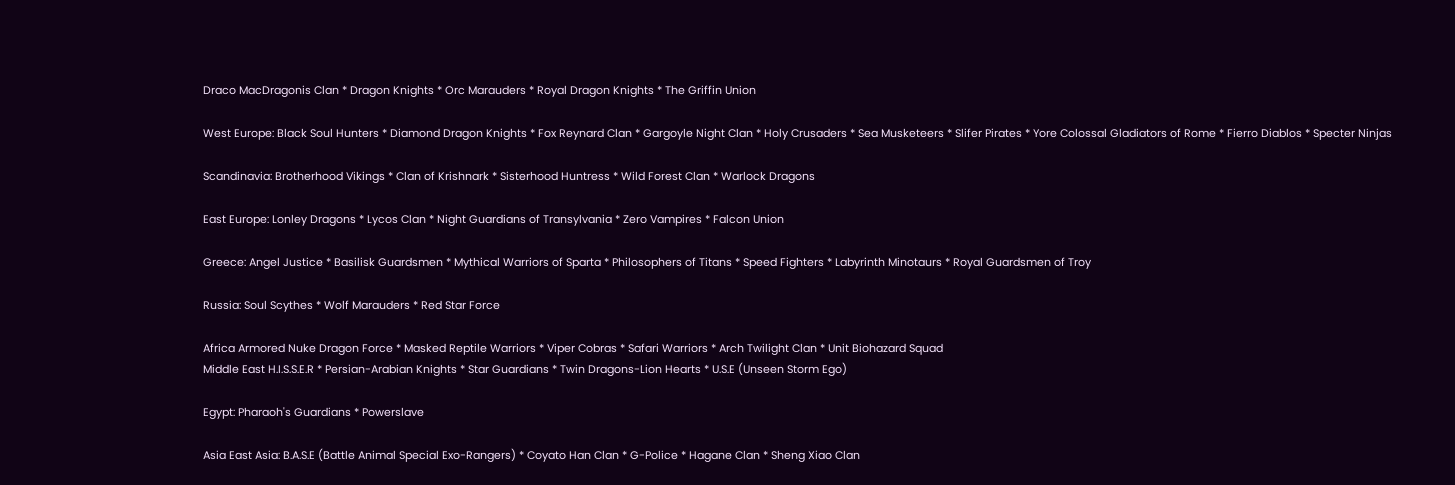Draco MacDragonis Clan * Dragon Knights * Orc Marauders * Royal Dragon Knights * The Griffin Union

West Europe: Black Soul Hunters * Diamond Dragon Knights * Fox Reynard Clan * Gargoyle Night Clan * Holy Crusaders * Sea Musketeers * Slifer Pirates * Yore Colossal Gladiators of Rome * Fierro Diablos * Specter Ninjas

Scandinavia: Brotherhood Vikings * Clan of Krishnark * Sisterhood Huntress * Wild Forest Clan * Warlock Dragons

East Europe: Lonley Dragons * Lycos Clan * Night Guardians of Transylvania * Zero Vampires * Falcon Union

Greece: Angel Justice * Basilisk Guardsmen * Mythical Warriors of Sparta * Philosophers of Titans * Speed Fighters * Labyrinth Minotaurs * Royal Guardsmen of Troy

Russia: Soul Scythes * Wolf Marauders * Red Star Force

Africa Armored Nuke Dragon Force * Masked Reptile Warriors * Viper Cobras * Safari Warriors * Arch Twilight Clan * Unit Biohazard Squad
Middle East H.I.S.S.E.R * Persian-Arabian Knights * Star Guardians * Twin Dragons-Lion Hearts * U.S.E (Unseen Storm Ego)

Egypt: Pharaoh's Guardians * Powerslave

Asia East Asia: B.A.S.E (Battle Animal Special Exo-Rangers) * Coyato Han Clan * G-Police * Hagane Clan * Sheng Xiao Clan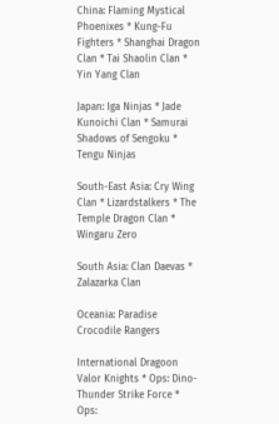China: Flaming Mystical Phoenixes * Kung-Fu Fighters * Shanghai Dragon Clan * Tai Shaolin Clan * Yin Yang Clan

Japan: Iga Ninjas * Jade Kunoichi Clan * Samurai Shadows of Sengoku * Tengu Ninjas

South-East Asia: Cry Wing Clan * Lizardstalkers * The Temple Dragon Clan * Wingaru Zero

South Asia: Clan Daevas * Zalazarka Clan

Oceania: Paradise Crocodile Rangers

International Dragoon Valor Knights * Ops: Dino-Thunder Strike Force * Ops: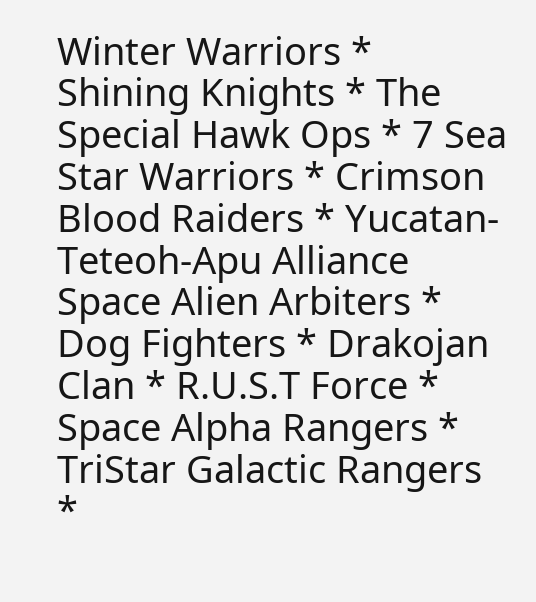Winter Warriors * Shining Knights * The Special Hawk Ops * 7 Sea Star Warriors * Crimson Blood Raiders * Yucatan-Teteoh-Apu Alliance
Space Alien Arbiters * Dog Fighters * Drakojan Clan * R.U.S.T Force * Space Alpha Rangers * TriStar Galactic Rangers *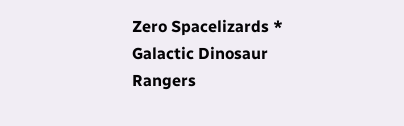Zero Spacelizards * Galactic Dinosaur Rangers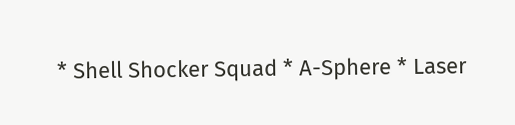* Shell Shocker Squad * A-Sphere * Laser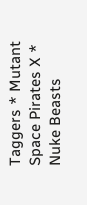Taggers * Mutant Space Pirates X * Nuke Beasts